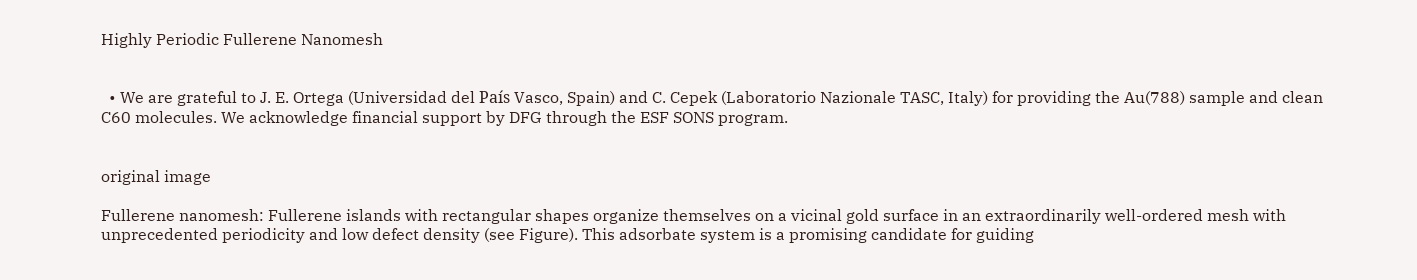Highly Periodic Fullerene Nanomesh


  • We are grateful to J. E. Ortega (Universidad del País Vasco, Spain) and C. Cepek (Laboratorio Nazionale TASC, Italy) for providing the Au(788) sample and clean C60 molecules. We acknowledge financial support by DFG through the ESF SONS program.


original image

Fullerene nanomesh: Fullerene islands with rectangular shapes organize themselves on a vicinal gold surface in an extraordinarily well-ordered mesh with unprecedented periodicity and low defect density (see Figure). This adsorbate system is a promising candidate for guiding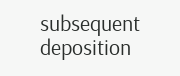subsequent deposition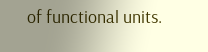of functional units.